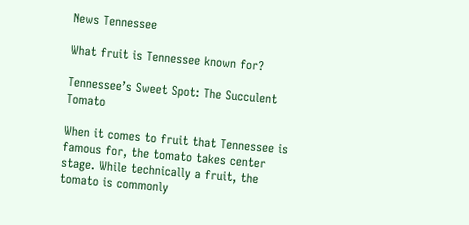News Tennessee

What fruit is Tennessee known for?

Tennessee’s Sweet Spot: The Succulent Tomato

When it comes to fruit that Tennessee is famous for, the tomato takes center stage. While technically a fruit, the tomato is commonly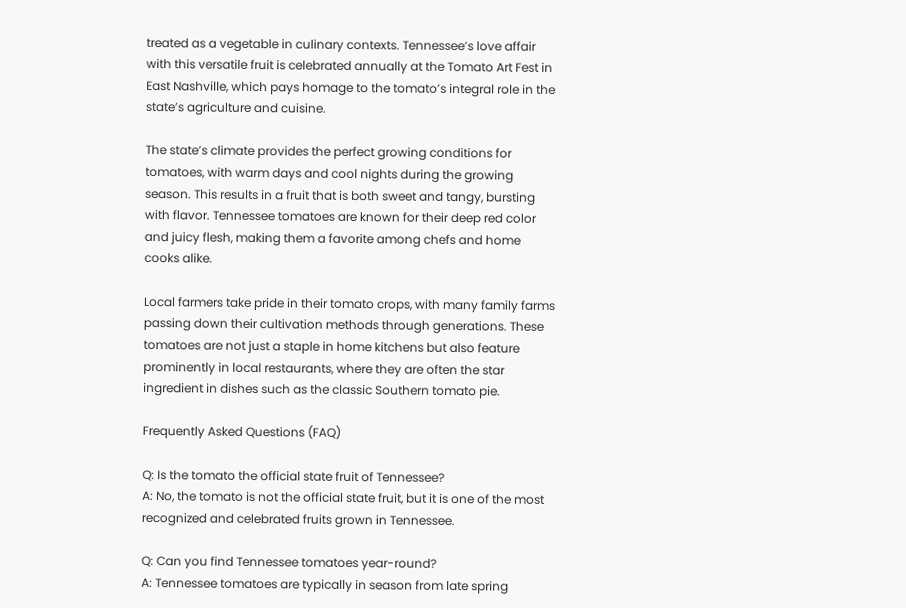treated as a vegetable in culinary contexts. Tennessee’s love affair with this versatile fruit is celebrated annually at the Tomato Art Fest in East Nashville, which pays homage to the tomato’s integral role in the state’s agriculture and cuisine.

The state’s climate provides the perfect growing conditions for tomatoes, with warm days and cool nights during the growing season. This results in a fruit that is both sweet and tangy, bursting with flavor. Tennessee tomatoes are known for their deep red color and juicy flesh, making them a favorite among chefs and home cooks alike.

Local farmers take pride in their tomato crops, with many family farms passing down their cultivation methods through generations. These tomatoes are not just a staple in home kitchens but also feature prominently in local restaurants, where they are often the star ingredient in dishes such as the classic Southern tomato pie.

Frequently Asked Questions (FAQ)

Q: Is the tomato the official state fruit of Tennessee?
A: No, the tomato is not the official state fruit, but it is one of the most recognized and celebrated fruits grown in Tennessee.

Q: Can you find Tennessee tomatoes year-round?
A: Tennessee tomatoes are typically in season from late spring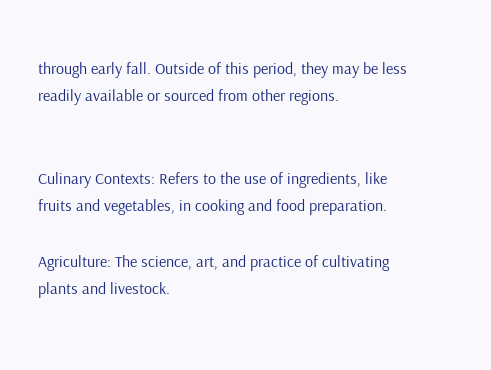through early fall. Outside of this period, they may be less readily available or sourced from other regions.


Culinary Contexts: Refers to the use of ingredients, like fruits and vegetables, in cooking and food preparation.

Agriculture: The science, art, and practice of cultivating plants and livestock.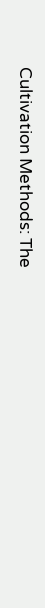Cultivation Methods: The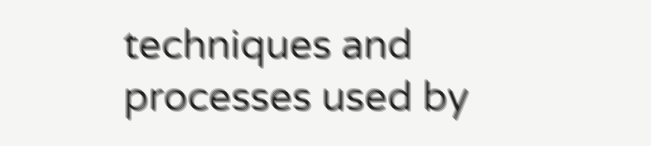techniques and processes used by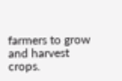farmers to grow and harvest crops.